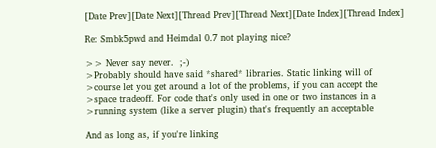[Date Prev][Date Next][Thread Prev][Thread Next][Date Index][Thread Index]

Re: Smbk5pwd and Heimdal 0.7 not playing nice?

>> Never say never.  ;-)
>Probably should have said *shared* libraries. Static linking will of
>course let you get around a lot of the problems, if you can accept the
>space tradeoff. For code that's only used in one or two instances in a
>running system (like a server plugin) that's frequently an acceptable

And as long as, if you're linking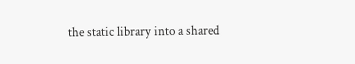the static library into a shared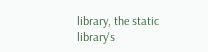library, the static library's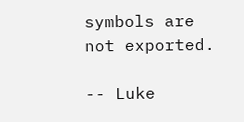symbols are not exported.

-- Luke